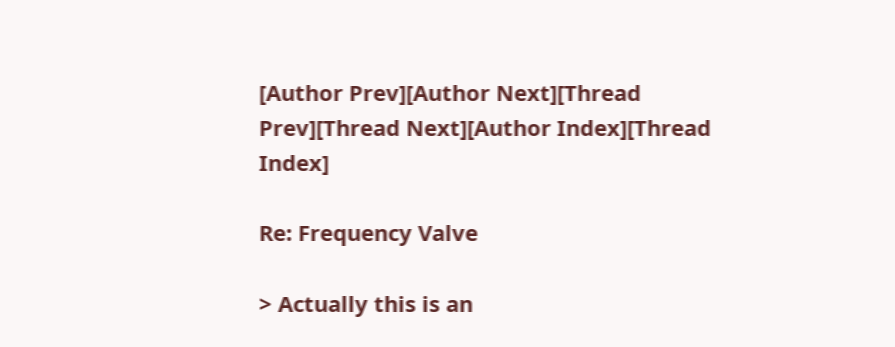[Author Prev][Author Next][Thread Prev][Thread Next][Author Index][Thread Index]

Re: Frequency Valve

> Actually this is an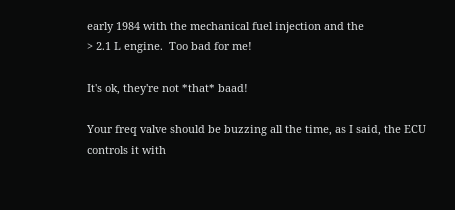early 1984 with the mechanical fuel injection and the
> 2.1 L engine.  Too bad for me!

It's ok, they're not *that* baad!

Your freq valve should be buzzing all the time, as I said, the ECU
controls it with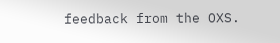feedback from the OXS.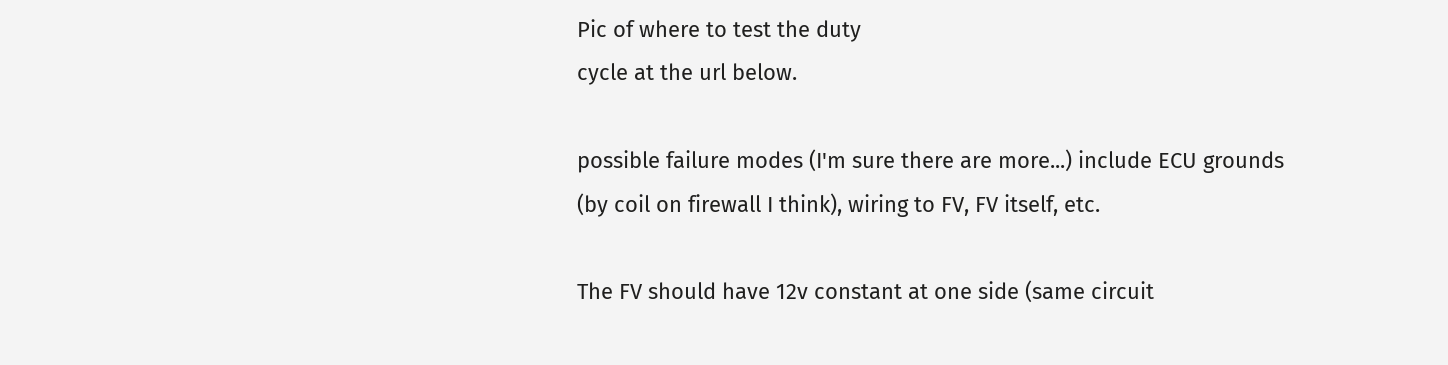Pic of where to test the duty
cycle at the url below.

possible failure modes (I'm sure there are more...) include ECU grounds
(by coil on firewall I think), wiring to FV, FV itself, etc.

The FV should have 12v constant at one side (same circuit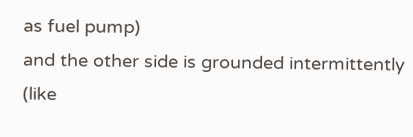as fuel pump)
and the other side is grounded intermittently (like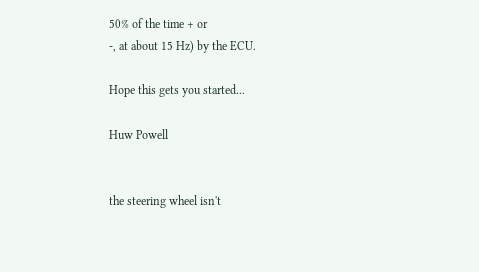50% of the time + or
-, at about 15 Hz) by the ECU.

Hope this gets you started...

Huw Powell


the steering wheel isn't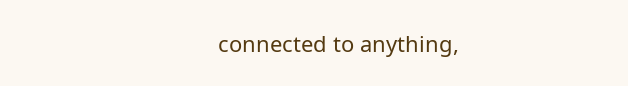connected to anything,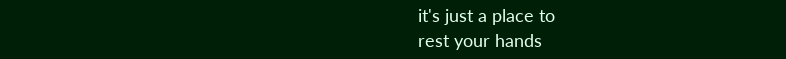it's just a place to
rest your hands